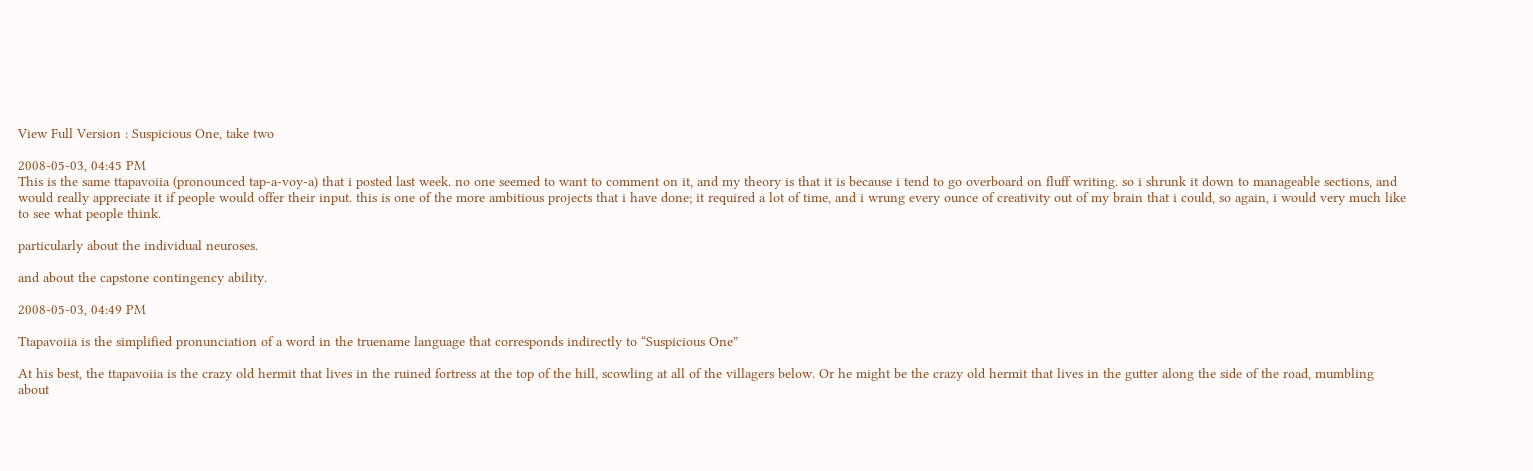View Full Version : Suspicious One, take two

2008-05-03, 04:45 PM
This is the same ttapavoiia (pronounced tap-a-voy-a) that i posted last week. no one seemed to want to comment on it, and my theory is that it is because i tend to go overboard on fluff writing. so i shrunk it down to manageable sections, and would really appreciate it if people would offer their input. this is one of the more ambitious projects that i have done; it required a lot of time, and i wrung every ounce of creativity out of my brain that i could, so again, i would very much like to see what people think.

particularly about the individual neuroses.

and about the capstone contingency ability.

2008-05-03, 04:49 PM

Ttapavoiia is the simplified pronunciation of a word in the truename language that corresponds indirectly to “Suspicious One”

At his best, the ttapavoiia is the crazy old hermit that lives in the ruined fortress at the top of the hill, scowling at all of the villagers below. Or he might be the crazy old hermit that lives in the gutter along the side of the road, mumbling about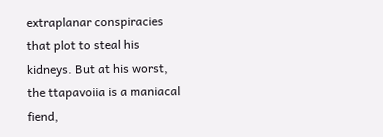extraplanar conspiracies that plot to steal his kidneys. But at his worst, the ttapavoiia is a maniacal fiend,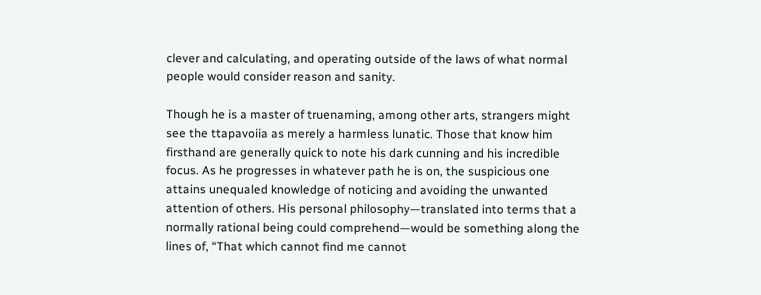clever and calculating, and operating outside of the laws of what normal people would consider reason and sanity.

Though he is a master of truenaming, among other arts, strangers might see the ttapavoiia as merely a harmless lunatic. Those that know him firsthand are generally quick to note his dark cunning and his incredible focus. As he progresses in whatever path he is on, the suspicious one attains unequaled knowledge of noticing and avoiding the unwanted attention of others. His personal philosophy—translated into terms that a normally rational being could comprehend—would be something along the lines of, “That which cannot find me cannot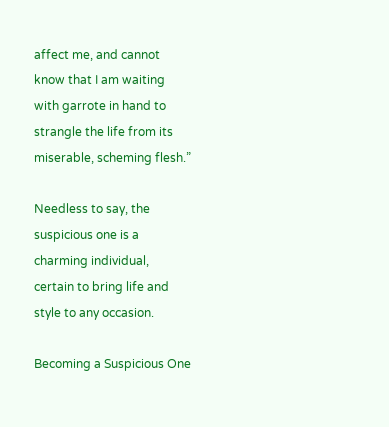affect me, and cannot know that I am waiting with garrote in hand to strangle the life from its miserable, scheming flesh.”

Needless to say, the suspicious one is a charming individual, certain to bring life and style to any occasion.

Becoming a Suspicious One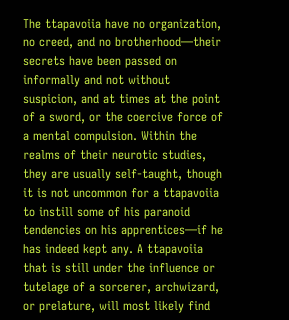The ttapavoiia have no organization, no creed, and no brotherhood—their secrets have been passed on informally and not without suspicion, and at times at the point of a sword, or the coercive force of a mental compulsion. Within the realms of their neurotic studies, they are usually self-taught, though it is not uncommon for a ttapavoiia to instill some of his paranoid tendencies on his apprentices—if he has indeed kept any. A ttapavoiia that is still under the influence or tutelage of a sorcerer, archwizard, or prelature, will most likely find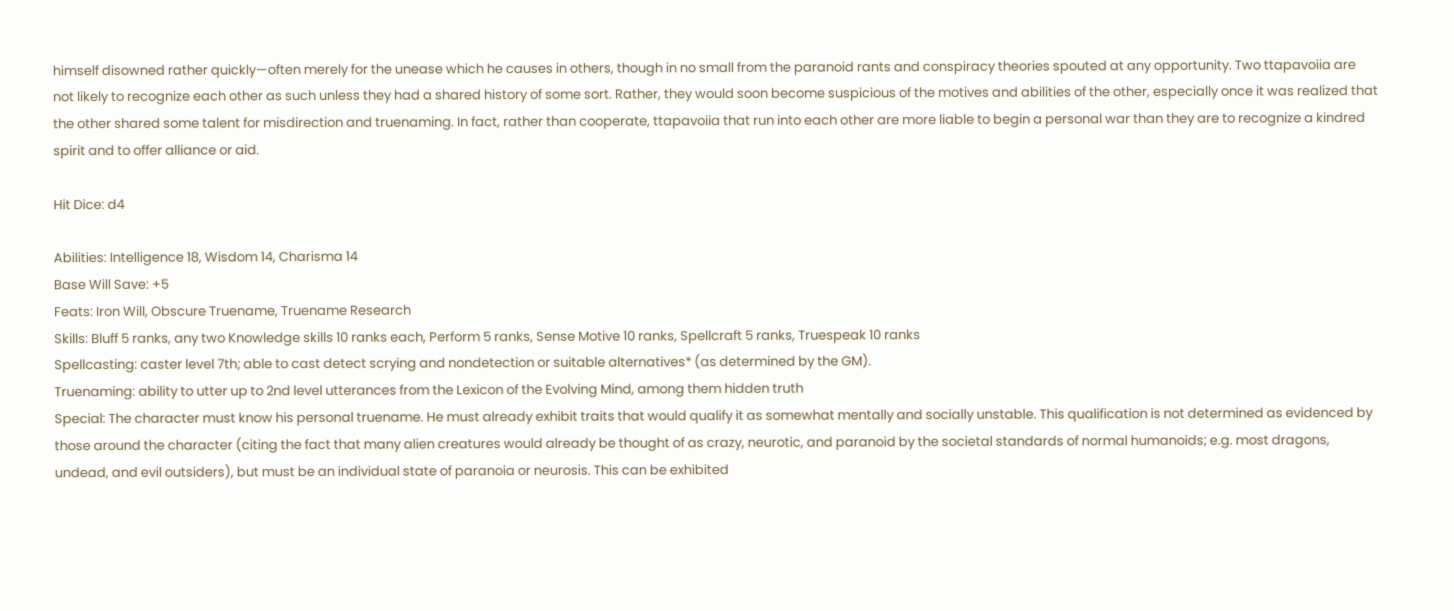himself disowned rather quickly—often merely for the unease which he causes in others, though in no small from the paranoid rants and conspiracy theories spouted at any opportunity. Two ttapavoiia are not likely to recognize each other as such unless they had a shared history of some sort. Rather, they would soon become suspicious of the motives and abilities of the other, especially once it was realized that the other shared some talent for misdirection and truenaming. In fact, rather than cooperate, ttapavoiia that run into each other are more liable to begin a personal war than they are to recognize a kindred spirit and to offer alliance or aid.

Hit Dice: d4

Abilities: Intelligence 18, Wisdom 14, Charisma 14
Base Will Save: +5
Feats: Iron Will, Obscure Truename, Truename Research
Skills: Bluff 5 ranks, any two Knowledge skills 10 ranks each, Perform 5 ranks, Sense Motive 10 ranks, Spellcraft 5 ranks, Truespeak 10 ranks
Spellcasting: caster level 7th; able to cast detect scrying and nondetection or suitable alternatives* (as determined by the GM).
Truenaming: ability to utter up to 2nd level utterances from the Lexicon of the Evolving Mind, among them hidden truth
Special: The character must know his personal truename. He must already exhibit traits that would qualify it as somewhat mentally and socially unstable. This qualification is not determined as evidenced by those around the character (citing the fact that many alien creatures would already be thought of as crazy, neurotic, and paranoid by the societal standards of normal humanoids; e.g. most dragons, undead, and evil outsiders), but must be an individual state of paranoia or neurosis. This can be exhibited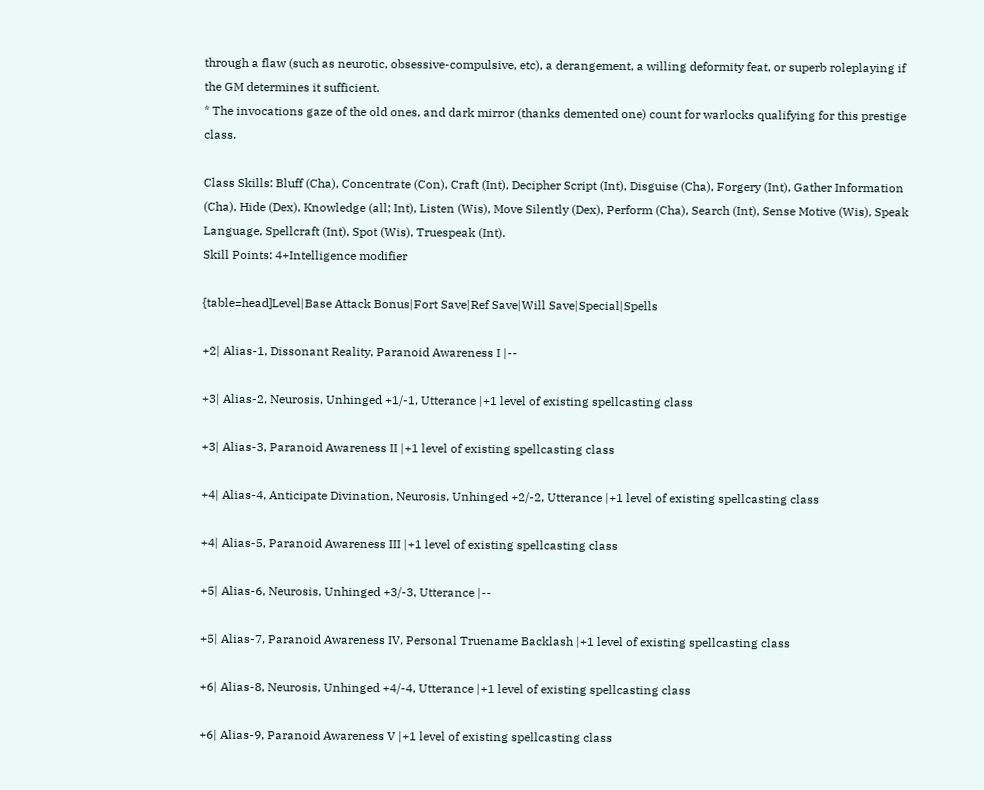through a flaw (such as neurotic, obsessive-compulsive, etc), a derangement, a willing deformity feat, or superb roleplaying if the GM determines it sufficient.
* The invocations gaze of the old ones, and dark mirror (thanks demented one) count for warlocks qualifying for this prestige class.

Class Skills: Bluff (Cha), Concentrate (Con), Craft (Int), Decipher Script (Int), Disguise (Cha), Forgery (Int), Gather Information (Cha), Hide (Dex), Knowledge (all; Int), Listen (Wis), Move Silently (Dex), Perform (Cha), Search (Int), Sense Motive (Wis), Speak Language, Spellcraft (Int), Spot (Wis), Truespeak (Int).
Skill Points: 4+Intelligence modifier

{table=head]Level|Base Attack Bonus|Fort Save|Ref Save|Will Save|Special|Spells

+2| Alias-1, Dissonant Reality, Paranoid Awareness I |--

+3| Alias-2, Neurosis, Unhinged +1/-1, Utterance |+1 level of existing spellcasting class

+3| Alias-3, Paranoid Awareness II |+1 level of existing spellcasting class

+4| Alias-4, Anticipate Divination, Neurosis, Unhinged +2/-2, Utterance |+1 level of existing spellcasting class

+4| Alias-5, Paranoid Awareness III |+1 level of existing spellcasting class

+5| Alias-6, Neurosis, Unhinged +3/-3, Utterance |--

+5| Alias-7, Paranoid Awareness IV, Personal Truename Backlash |+1 level of existing spellcasting class

+6| Alias-8, Neurosis, Unhinged +4/-4, Utterance |+1 level of existing spellcasting class

+6| Alias-9, Paranoid Awareness V |+1 level of existing spellcasting class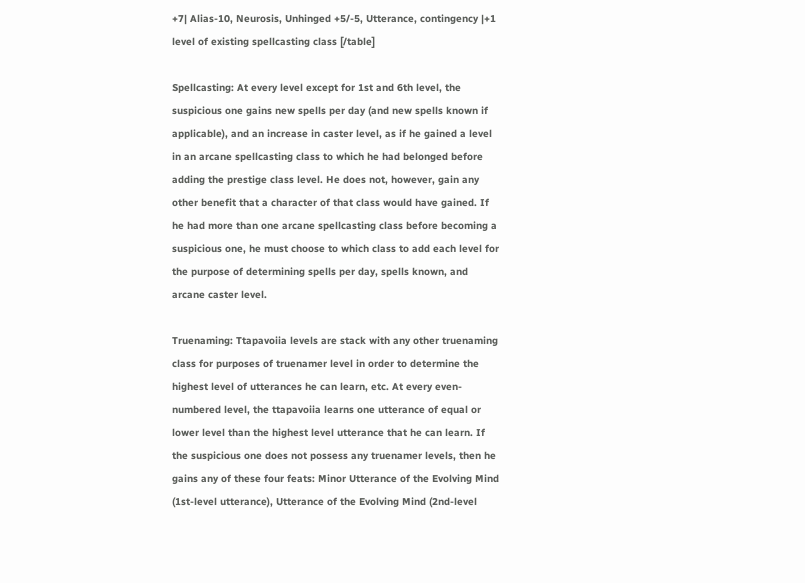+7| Alias-10, Neurosis, Unhinged +5/-5, Utterance, contingency |+1 level of existing spellcasting class [/table]

Spellcasting: At every level except for 1st and 6th level, the suspicious one gains new spells per day (and new spells known if applicable), and an increase in caster level, as if he gained a level in an arcane spellcasting class to which he had belonged before adding the prestige class level. He does not, however, gain any other benefit that a character of that class would have gained. If he had more than one arcane spellcasting class before becoming a suspicious one, he must choose to which class to add each level for the purpose of determining spells per day, spells known, and arcane caster level.

Truenaming: Ttapavoiia levels are stack with any other truenaming class for purposes of truenamer level in order to determine the highest level of utterances he can learn, etc. At every even-numbered level, the ttapavoiia learns one utterance of equal or lower level than the highest level utterance that he can learn. If the suspicious one does not possess any truenamer levels, then he gains any of these four feats: Minor Utterance of the Evolving Mind (1st-level utterance), Utterance of the Evolving Mind (2nd-level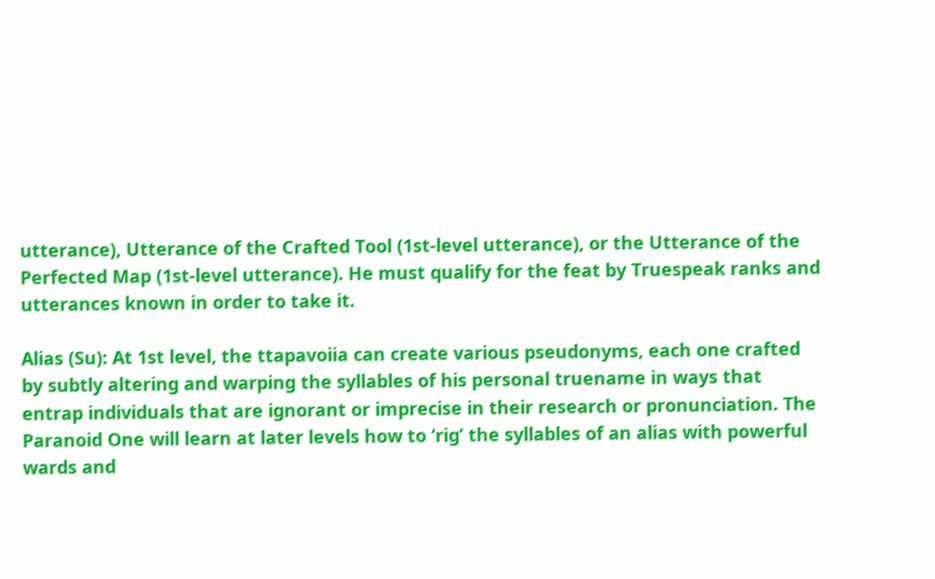utterance), Utterance of the Crafted Tool (1st-level utterance), or the Utterance of the Perfected Map (1st-level utterance). He must qualify for the feat by Truespeak ranks and utterances known in order to take it.

Alias (Su): At 1st level, the ttapavoiia can create various pseudonyms, each one crafted by subtly altering and warping the syllables of his personal truename in ways that entrap individuals that are ignorant or imprecise in their research or pronunciation. The Paranoid One will learn at later levels how to ‘rig’ the syllables of an alias with powerful wards and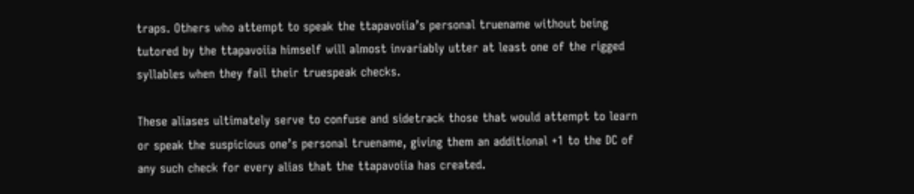traps. Others who attempt to speak the ttapavoiia’s personal truename without being tutored by the ttapavoiia himself will almost invariably utter at least one of the rigged syllables when they fail their truespeak checks.

These aliases ultimately serve to confuse and sidetrack those that would attempt to learn or speak the suspicious one’s personal truename, giving them an additional +1 to the DC of any such check for every alias that the ttapavoiia has created.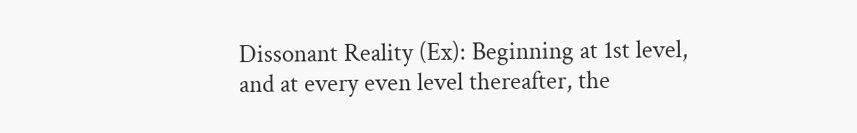Dissonant Reality (Ex): Beginning at 1st level, and at every even level thereafter, the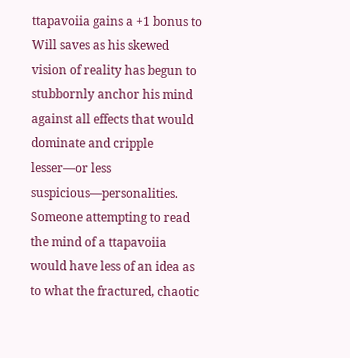ttapavoiia gains a +1 bonus to Will saves as his skewed vision of reality has begun to stubbornly anchor his mind against all effects that would dominate and cripple lesser—or less suspicious—personalities. Someone attempting to read the mind of a ttapavoiia would have less of an idea as to what the fractured, chaotic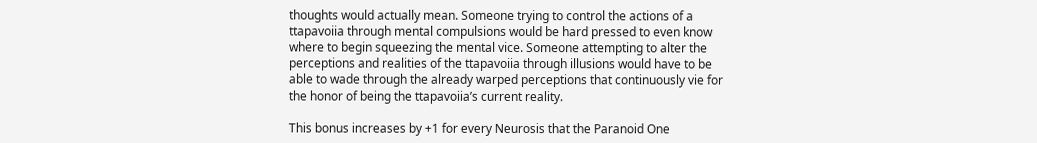thoughts would actually mean. Someone trying to control the actions of a ttapavoiia through mental compulsions would be hard pressed to even know where to begin squeezing the mental vice. Someone attempting to alter the perceptions and realities of the ttapavoiia through illusions would have to be able to wade through the already warped perceptions that continuously vie for the honor of being the ttapavoiia’s current reality.

This bonus increases by +1 for every Neurosis that the Paranoid One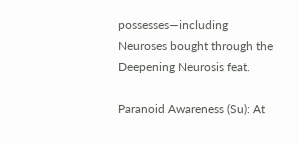possesses—including Neuroses bought through the Deepening Neurosis feat.

Paranoid Awareness (Su): At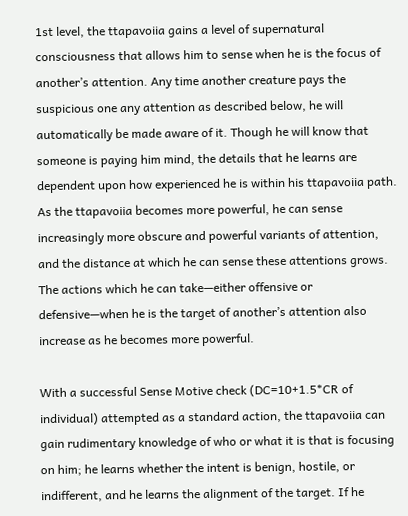1st level, the ttapavoiia gains a level of supernatural consciousness that allows him to sense when he is the focus of another’s attention. Any time another creature pays the suspicious one any attention as described below, he will automatically be made aware of it. Though he will know that someone is paying him mind, the details that he learns are dependent upon how experienced he is within his ttapavoiia path. As the ttapavoiia becomes more powerful, he can sense increasingly more obscure and powerful variants of attention, and the distance at which he can sense these attentions grows. The actions which he can take—either offensive or defensive—when he is the target of another’s attention also increase as he becomes more powerful.

With a successful Sense Motive check (DC=10+1.5*CR of individual) attempted as a standard action, the ttapavoiia can gain rudimentary knowledge of who or what it is that is focusing on him; he learns whether the intent is benign, hostile, or indifferent, and he learns the alignment of the target. If he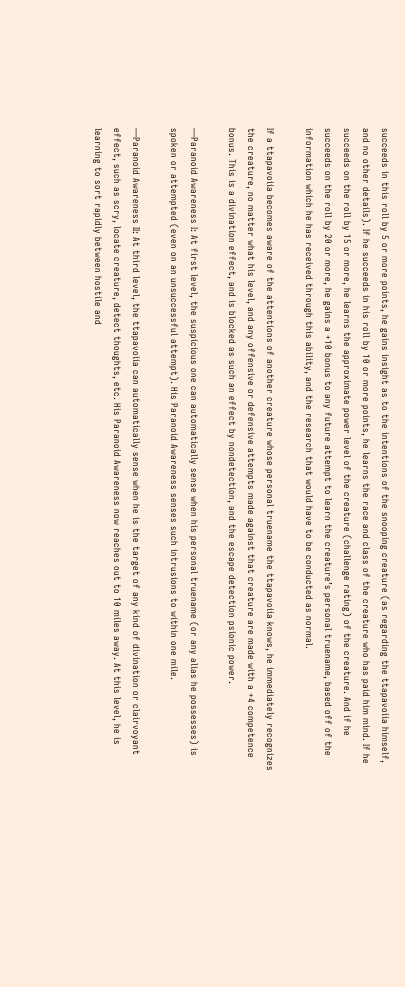succeeds in this roll by 5 or more points, he gains insight as to the intentions of the snooping creature (as regarding the ttapavoiia himself, and no other details). If he succeeds in his roll by 10 or more points, he learns the race and class of the creature who has paid him mind. If he succeeds on the roll by 15 or more, he learns the approximate power level of the creature (challenge rating) of the creature. And if he succeeds on the roll by 20 or more, he gains a +10 bonus to any future attempt to learn the creature’s personal truename, based off of the information which he has received through this ability, and the research that would have to be conducted as normal.

If a ttapavoiia becomes aware of the attentions of another creature whose personal truename the ttapavoiia knows, he immediately recognizes the creature, no matter what his level, and any offensive or defensive attempts made against that creature are made with a +4 competence bonus. This is a divination effect, and is blocked as such an effect by nondetection, and the escape detection psionic power.

—Paranoid Awareness I: At first level, the suspicious one can automatically sense when his personal truename (or any alias he possesses) is spoken or attempted (even on an unsuccessful attempt). His Paranoid Awareness senses such intrusions to within one mile.

—Paranoid Awareness II: At third level, the ttapavoiia can automatically sense when he is the target of any kind of divination or clairvoyant effect, such as scry, locate creature, detect thoughts, etc. His Paranoid Awareness now reaches out to 10 miles away. At this level, he is learning to sort rapidly between hostile and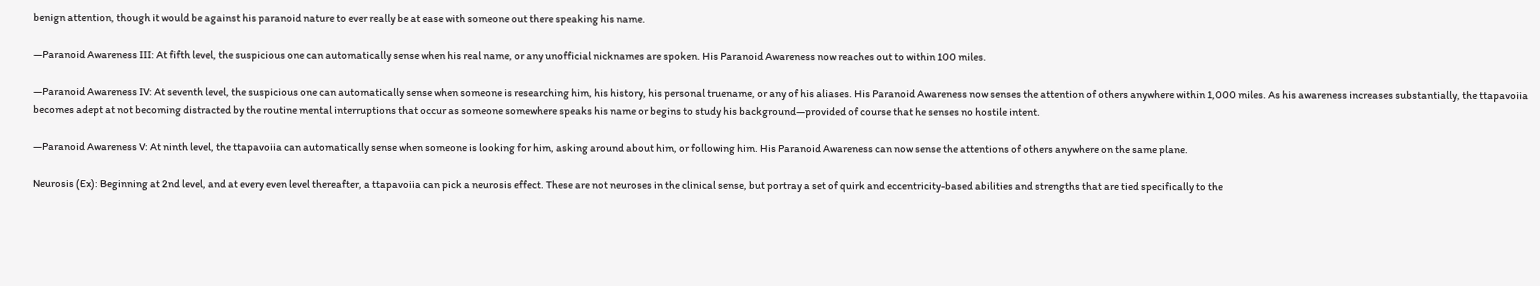benign attention, though it would be against his paranoid nature to ever really be at ease with someone out there speaking his name.

—Paranoid Awareness III: At fifth level, the suspicious one can automatically sense when his real name, or any unofficial nicknames are spoken. His Paranoid Awareness now reaches out to within 100 miles.

—Paranoid Awareness IV: At seventh level, the suspicious one can automatically sense when someone is researching him, his history, his personal truename, or any of his aliases. His Paranoid Awareness now senses the attention of others anywhere within 1,000 miles. As his awareness increases substantially, the ttapavoiia becomes adept at not becoming distracted by the routine mental interruptions that occur as someone somewhere speaks his name or begins to study his background—provided of course that he senses no hostile intent.

—Paranoid Awareness V: At ninth level, the ttapavoiia can automatically sense when someone is looking for him, asking around about him, or following him. His Paranoid Awareness can now sense the attentions of others anywhere on the same plane.

Neurosis (Ex): Beginning at 2nd level, and at every even level thereafter, a ttapavoiia can pick a neurosis effect. These are not neuroses in the clinical sense, but portray a set of quirk and eccentricity-based abilities and strengths that are tied specifically to the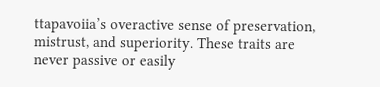ttapavoiia’s overactive sense of preservation, mistrust, and superiority. These traits are never passive or easily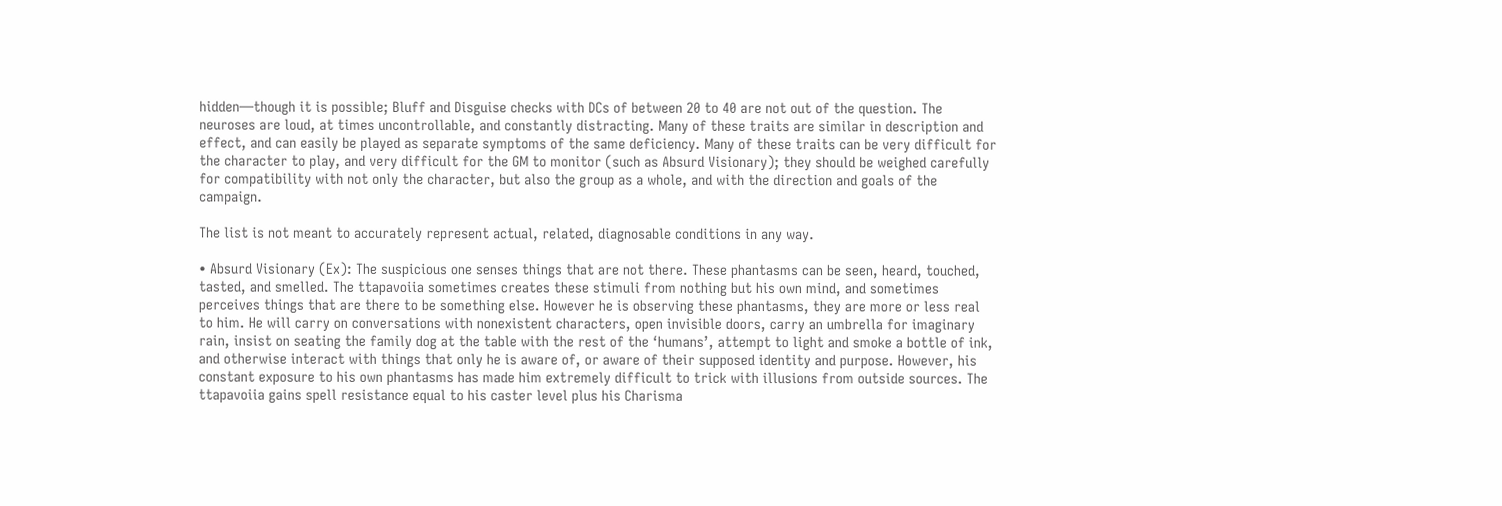hidden—though it is possible; Bluff and Disguise checks with DCs of between 20 to 40 are not out of the question. The neuroses are loud, at times uncontrollable, and constantly distracting. Many of these traits are similar in description and effect, and can easily be played as separate symptoms of the same deficiency. Many of these traits can be very difficult for the character to play, and very difficult for the GM to monitor (such as Absurd Visionary); they should be weighed carefully for compatibility with not only the character, but also the group as a whole, and with the direction and goals of the campaign.

The list is not meant to accurately represent actual, related, diagnosable conditions in any way.

• Absurd Visionary (Ex): The suspicious one senses things that are not there. These phantasms can be seen, heard, touched, tasted, and smelled. The ttapavoiia sometimes creates these stimuli from nothing but his own mind, and sometimes perceives things that are there to be something else. However he is observing these phantasms, they are more or less real to him. He will carry on conversations with nonexistent characters, open invisible doors, carry an umbrella for imaginary rain, insist on seating the family dog at the table with the rest of the ‘humans’, attempt to light and smoke a bottle of ink, and otherwise interact with things that only he is aware of, or aware of their supposed identity and purpose. However, his constant exposure to his own phantasms has made him extremely difficult to trick with illusions from outside sources. The ttapavoiia gains spell resistance equal to his caster level plus his Charisma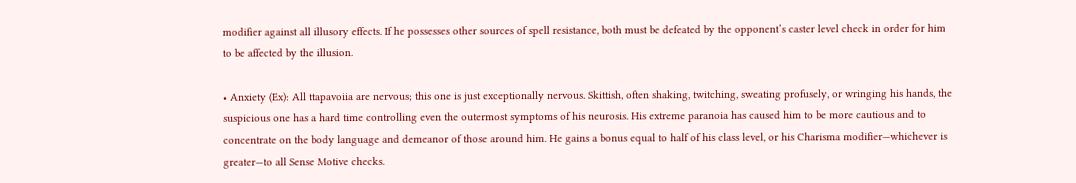modifier against all illusory effects. If he possesses other sources of spell resistance, both must be defeated by the opponent’s caster level check in order for him to be affected by the illusion.

• Anxiety (Ex): All ttapavoiia are nervous; this one is just exceptionally nervous. Skittish, often shaking, twitching, sweating profusely, or wringing his hands, the suspicious one has a hard time controlling even the outermost symptoms of his neurosis. His extreme paranoia has caused him to be more cautious and to concentrate on the body language and demeanor of those around him. He gains a bonus equal to half of his class level, or his Charisma modifier—whichever is greater—to all Sense Motive checks.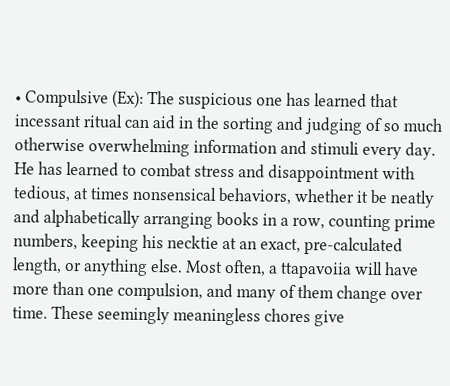• Compulsive (Ex): The suspicious one has learned that incessant ritual can aid in the sorting and judging of so much otherwise overwhelming information and stimuli every day. He has learned to combat stress and disappointment with tedious, at times nonsensical behaviors, whether it be neatly and alphabetically arranging books in a row, counting prime numbers, keeping his necktie at an exact, pre-calculated length, or anything else. Most often, a ttapavoiia will have more than one compulsion, and many of them change over time. These seemingly meaningless chores give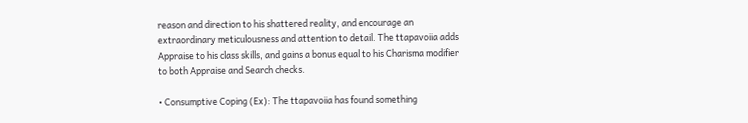reason and direction to his shattered reality, and encourage an extraordinary meticulousness and attention to detail. The ttapavoiia adds Appraise to his class skills, and gains a bonus equal to his Charisma modifier to both Appraise and Search checks.

• Consumptive Coping (Ex): The ttapavoiia has found something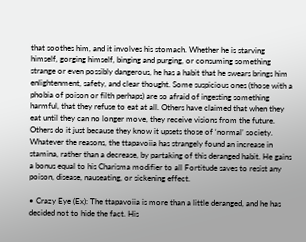that soothes him, and it involves his stomach. Whether he is starving himself, gorging himself, binging and purging, or consuming something strange or even possibly dangerous, he has a habit that he swears brings him enlightenment, safety, and clear thought. Some suspicious ones (those with a phobia of poison or filth perhaps) are so afraid of ingesting something harmful, that they refuse to eat at all. Others have claimed that when they eat until they can no longer move, they receive visions from the future. Others do it just because they know it upsets those of ‘normal’ society. Whatever the reasons, the ttapavoiia has strangely found an increase in stamina, rather than a decrease, by partaking of this deranged habit. He gains a bonus equal to his Charisma modifier to all Fortitude saves to resist any poison, disease, nauseating, or sickening effect.

• Crazy Eye (Ex): The ttapavoiia is more than a little deranged, and he has decided not to hide the fact. His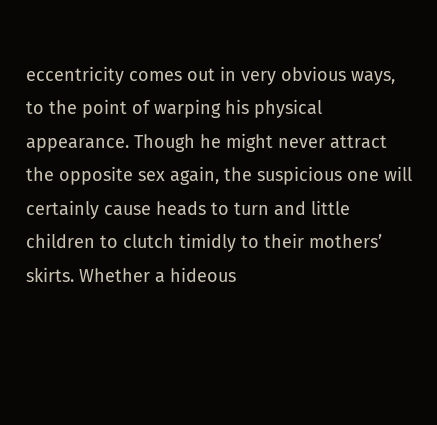eccentricity comes out in very obvious ways, to the point of warping his physical appearance. Though he might never attract the opposite sex again, the suspicious one will certainly cause heads to turn and little children to clutch timidly to their mothers’ skirts. Whether a hideous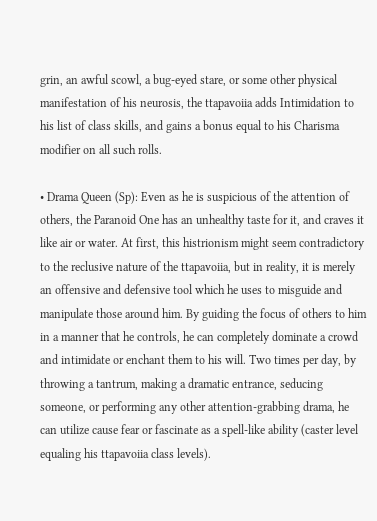grin, an awful scowl, a bug-eyed stare, or some other physical manifestation of his neurosis, the ttapavoiia adds Intimidation to his list of class skills, and gains a bonus equal to his Charisma modifier on all such rolls.

• Drama Queen (Sp): Even as he is suspicious of the attention of others, the Paranoid One has an unhealthy taste for it, and craves it like air or water. At first, this histrionism might seem contradictory to the reclusive nature of the ttapavoiia, but in reality, it is merely an offensive and defensive tool which he uses to misguide and manipulate those around him. By guiding the focus of others to him in a manner that he controls, he can completely dominate a crowd and intimidate or enchant them to his will. Two times per day, by throwing a tantrum, making a dramatic entrance, seducing someone, or performing any other attention-grabbing drama, he can utilize cause fear or fascinate as a spell-like ability (caster level equaling his ttapavoiia class levels).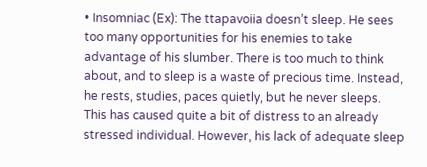• Insomniac (Ex): The ttapavoiia doesn’t sleep. He sees too many opportunities for his enemies to take advantage of his slumber. There is too much to think about, and to sleep is a waste of precious time. Instead, he rests, studies, paces quietly, but he never sleeps. This has caused quite a bit of distress to an already stressed individual. However, his lack of adequate sleep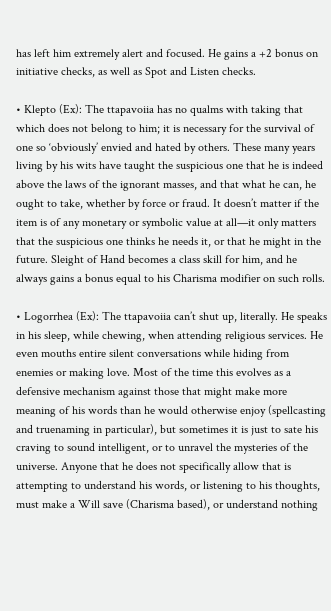has left him extremely alert and focused. He gains a +2 bonus on initiative checks, as well as Spot and Listen checks.

• Klepto (Ex): The ttapavoiia has no qualms with taking that which does not belong to him; it is necessary for the survival of one so ‘obviously’ envied and hated by others. These many years living by his wits have taught the suspicious one that he is indeed above the laws of the ignorant masses, and that what he can, he ought to take, whether by force or fraud. It doesn’t matter if the item is of any monetary or symbolic value at all—it only matters that the suspicious one thinks he needs it, or that he might in the future. Sleight of Hand becomes a class skill for him, and he always gains a bonus equal to his Charisma modifier on such rolls.

• Logorrhea (Ex): The ttapavoiia can’t shut up, literally. He speaks in his sleep, while chewing, when attending religious services. He even mouths entire silent conversations while hiding from enemies or making love. Most of the time this evolves as a defensive mechanism against those that might make more meaning of his words than he would otherwise enjoy (spellcasting and truenaming in particular), but sometimes it is just to sate his craving to sound intelligent, or to unravel the mysteries of the universe. Anyone that he does not specifically allow that is attempting to understand his words, or listening to his thoughts, must make a Will save (Charisma based), or understand nothing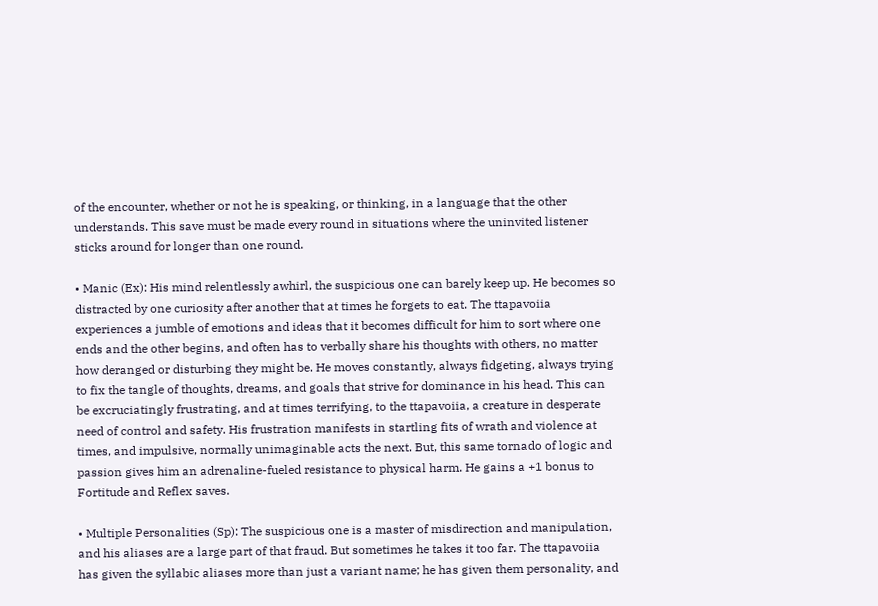of the encounter, whether or not he is speaking, or thinking, in a language that the other understands. This save must be made every round in situations where the uninvited listener sticks around for longer than one round.

• Manic (Ex): His mind relentlessly awhirl, the suspicious one can barely keep up. He becomes so distracted by one curiosity after another that at times he forgets to eat. The ttapavoiia experiences a jumble of emotions and ideas that it becomes difficult for him to sort where one ends and the other begins, and often has to verbally share his thoughts with others, no matter how deranged or disturbing they might be. He moves constantly, always fidgeting, always trying to fix the tangle of thoughts, dreams, and goals that strive for dominance in his head. This can be excruciatingly frustrating, and at times terrifying, to the ttapavoiia, a creature in desperate need of control and safety. His frustration manifests in startling fits of wrath and violence at times, and impulsive, normally unimaginable acts the next. But, this same tornado of logic and passion gives him an adrenaline-fueled resistance to physical harm. He gains a +1 bonus to Fortitude and Reflex saves.

• Multiple Personalities (Sp): The suspicious one is a master of misdirection and manipulation, and his aliases are a large part of that fraud. But sometimes he takes it too far. The ttapavoiia has given the syllabic aliases more than just a variant name; he has given them personality, and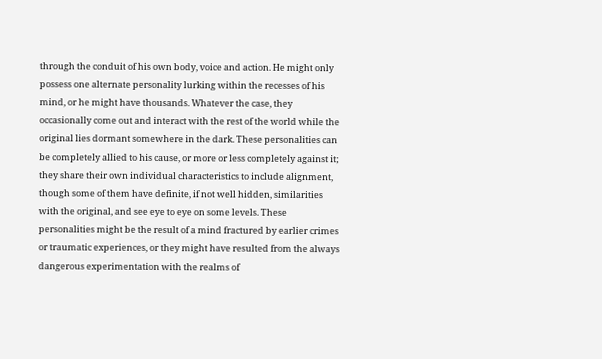through the conduit of his own body, voice and action. He might only possess one alternate personality lurking within the recesses of his mind, or he might have thousands. Whatever the case, they occasionally come out and interact with the rest of the world while the original lies dormant somewhere in the dark. These personalities can be completely allied to his cause, or more or less completely against it; they share their own individual characteristics to include alignment, though some of them have definite, if not well hidden, similarities with the original, and see eye to eye on some levels. These personalities might be the result of a mind fractured by earlier crimes or traumatic experiences, or they might have resulted from the always dangerous experimentation with the realms of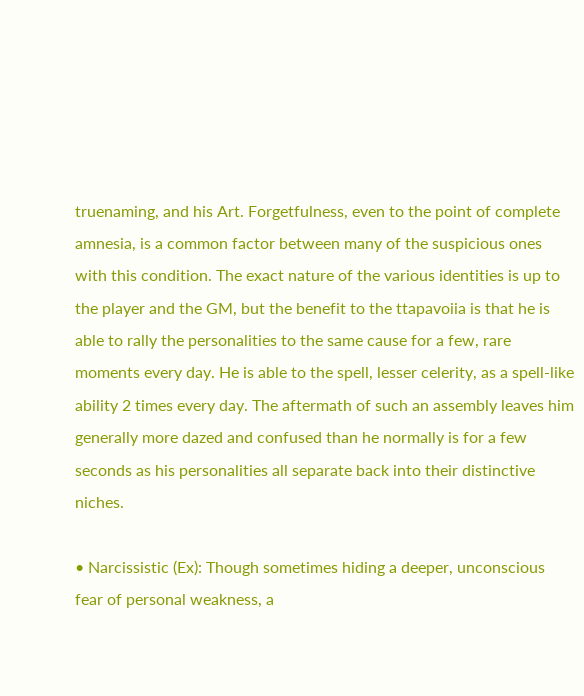truenaming, and his Art. Forgetfulness, even to the point of complete amnesia, is a common factor between many of the suspicious ones with this condition. The exact nature of the various identities is up to the player and the GM, but the benefit to the ttapavoiia is that he is able to rally the personalities to the same cause for a few, rare moments every day. He is able to the spell, lesser celerity, as a spell-like ability 2 times every day. The aftermath of such an assembly leaves him generally more dazed and confused than he normally is for a few seconds as his personalities all separate back into their distinctive niches.

• Narcissistic (Ex): Though sometimes hiding a deeper, unconscious fear of personal weakness, a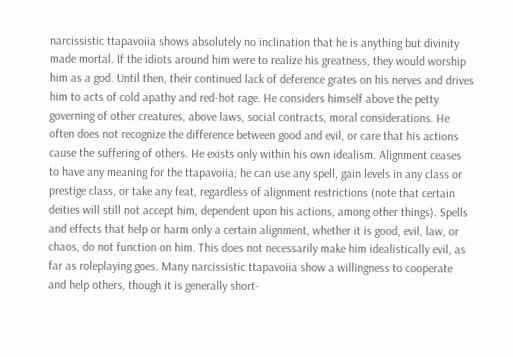narcissistic ttapavoiia shows absolutely no inclination that he is anything but divinity made mortal. If the idiots around him were to realize his greatness, they would worship him as a god. Until then, their continued lack of deference grates on his nerves and drives him to acts of cold apathy and red-hot rage. He considers himself above the petty governing of other creatures, above laws, social contracts, moral considerations. He often does not recognize the difference between good and evil, or care that his actions cause the suffering of others. He exists only within his own idealism. Alignment ceases to have any meaning for the ttapavoiia; he can use any spell, gain levels in any class or prestige class, or take any feat, regardless of alignment restrictions (note that certain deities will still not accept him, dependent upon his actions, among other things). Spells and effects that help or harm only a certain alignment, whether it is good, evil, law, or chaos, do not function on him. This does not necessarily make him idealistically evil, as far as roleplaying goes. Many narcissistic ttapavoiia show a willingness to cooperate and help others, though it is generally short-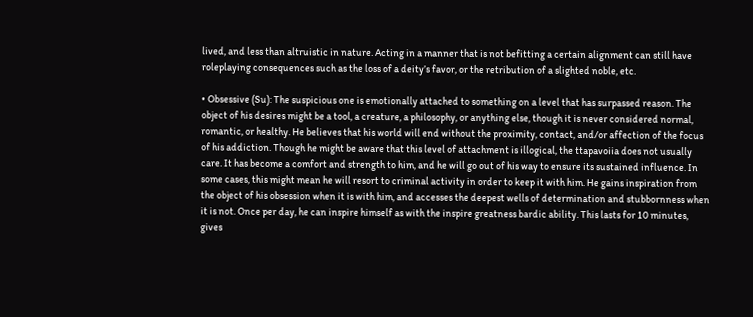lived, and less than altruistic in nature. Acting in a manner that is not befitting a certain alignment can still have roleplaying consequences such as the loss of a deity’s favor, or the retribution of a slighted noble, etc.

• Obsessive (Su): The suspicious one is emotionally attached to something on a level that has surpassed reason. The object of his desires might be a tool, a creature, a philosophy, or anything else, though it is never considered normal, romantic, or healthy. He believes that his world will end without the proximity, contact, and/or affection of the focus of his addiction. Though he might be aware that this level of attachment is illogical, the ttapavoiia does not usually care. It has become a comfort and strength to him, and he will go out of his way to ensure its sustained influence. In some cases, this might mean he will resort to criminal activity in order to keep it with him. He gains inspiration from the object of his obsession when it is with him, and accesses the deepest wells of determination and stubbornness when it is not. Once per day, he can inspire himself as with the inspire greatness bardic ability. This lasts for 10 minutes, gives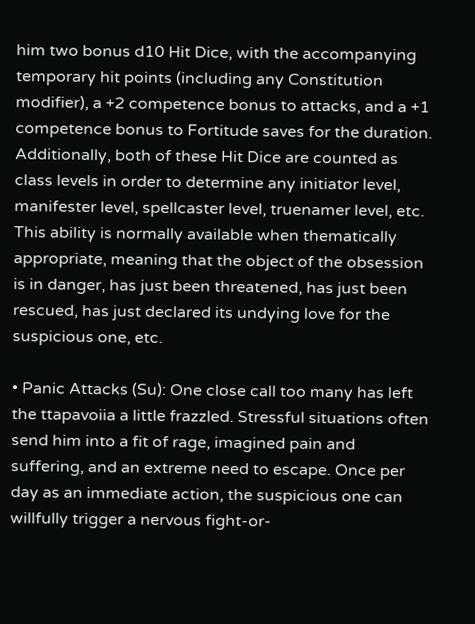him two bonus d10 Hit Dice, with the accompanying temporary hit points (including any Constitution modifier), a +2 competence bonus to attacks, and a +1 competence bonus to Fortitude saves for the duration. Additionally, both of these Hit Dice are counted as class levels in order to determine any initiator level, manifester level, spellcaster level, truenamer level, etc. This ability is normally available when thematically appropriate, meaning that the object of the obsession is in danger, has just been threatened, has just been rescued, has just declared its undying love for the suspicious one, etc.

• Panic Attacks (Su): One close call too many has left the ttapavoiia a little frazzled. Stressful situations often send him into a fit of rage, imagined pain and suffering, and an extreme need to escape. Once per day as an immediate action, the suspicious one can willfully trigger a nervous fight-or-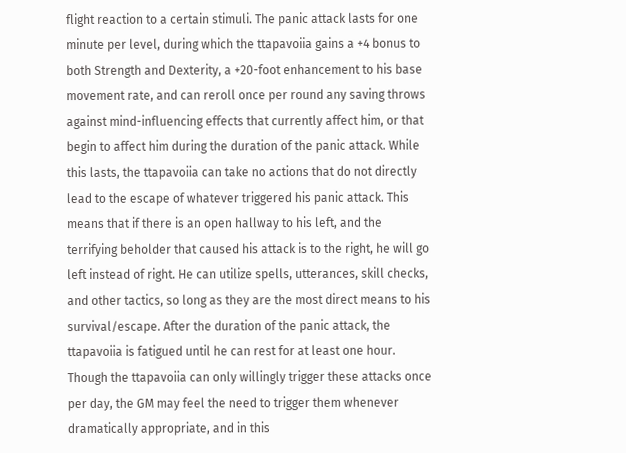flight reaction to a certain stimuli. The panic attack lasts for one minute per level, during which the ttapavoiia gains a +4 bonus to both Strength and Dexterity, a +20-foot enhancement to his base movement rate, and can reroll once per round any saving throws against mind-influencing effects that currently affect him, or that begin to affect him during the duration of the panic attack. While this lasts, the ttapavoiia can take no actions that do not directly lead to the escape of whatever triggered his panic attack. This means that if there is an open hallway to his left, and the terrifying beholder that caused his attack is to the right, he will go left instead of right. He can utilize spells, utterances, skill checks, and other tactics, so long as they are the most direct means to his survival/escape. After the duration of the panic attack, the ttapavoiia is fatigued until he can rest for at least one hour. Though the ttapavoiia can only willingly trigger these attacks once per day, the GM may feel the need to trigger them whenever dramatically appropriate, and in this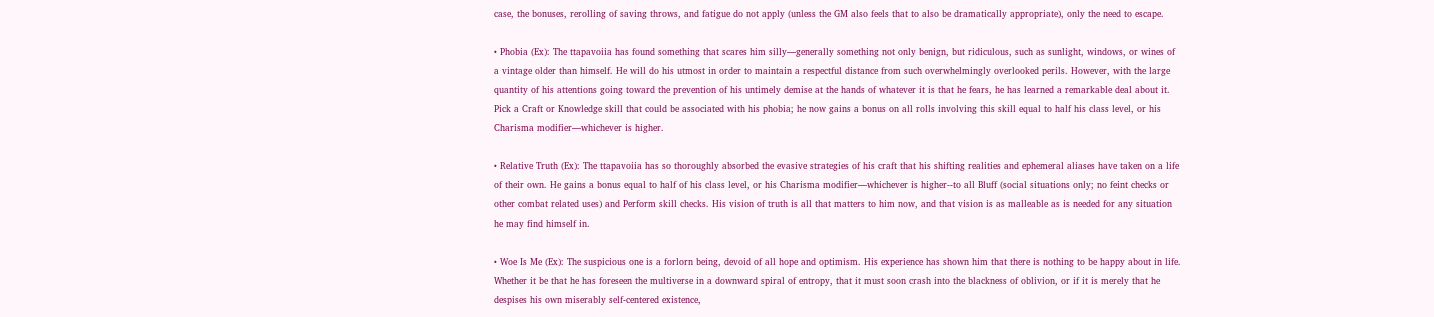case, the bonuses, rerolling of saving throws, and fatigue do not apply (unless the GM also feels that to also be dramatically appropriate), only the need to escape.

• Phobia (Ex): The ttapavoiia has found something that scares him silly—generally something not only benign, but ridiculous, such as sunlight, windows, or wines of a vintage older than himself. He will do his utmost in order to maintain a respectful distance from such overwhelmingly overlooked perils. However, with the large quantity of his attentions going toward the prevention of his untimely demise at the hands of whatever it is that he fears, he has learned a remarkable deal about it. Pick a Craft or Knowledge skill that could be associated with his phobia; he now gains a bonus on all rolls involving this skill equal to half his class level, or his Charisma modifier—whichever is higher.

• Relative Truth (Ex): The ttapavoiia has so thoroughly absorbed the evasive strategies of his craft that his shifting realities and ephemeral aliases have taken on a life of their own. He gains a bonus equal to half of his class level, or his Charisma modifier—whichever is higher--to all Bluff (social situations only; no feint checks or other combat related uses) and Perform skill checks. His vision of truth is all that matters to him now, and that vision is as malleable as is needed for any situation he may find himself in.

• Woe Is Me (Ex): The suspicious one is a forlorn being, devoid of all hope and optimism. His experience has shown him that there is nothing to be happy about in life. Whether it be that he has foreseen the multiverse in a downward spiral of entropy, that it must soon crash into the blackness of oblivion, or if it is merely that he despises his own miserably self-centered existence,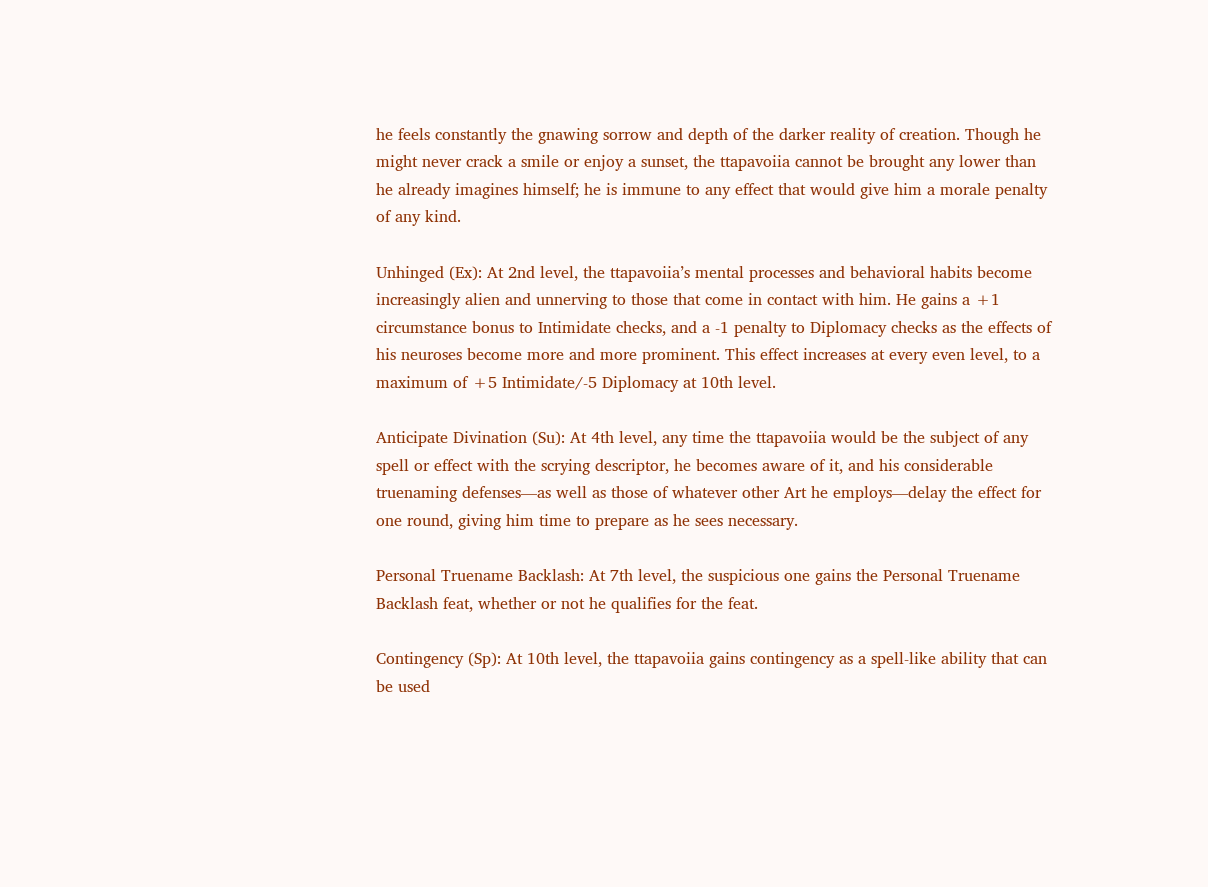he feels constantly the gnawing sorrow and depth of the darker reality of creation. Though he might never crack a smile or enjoy a sunset, the ttapavoiia cannot be brought any lower than he already imagines himself; he is immune to any effect that would give him a morale penalty of any kind.

Unhinged (Ex): At 2nd level, the ttapavoiia’s mental processes and behavioral habits become increasingly alien and unnerving to those that come in contact with him. He gains a +1 circumstance bonus to Intimidate checks, and a -1 penalty to Diplomacy checks as the effects of his neuroses become more and more prominent. This effect increases at every even level, to a maximum of +5 Intimidate/-5 Diplomacy at 10th level.

Anticipate Divination (Su): At 4th level, any time the ttapavoiia would be the subject of any spell or effect with the scrying descriptor, he becomes aware of it, and his considerable truenaming defenses—as well as those of whatever other Art he employs—delay the effect for one round, giving him time to prepare as he sees necessary.

Personal Truename Backlash: At 7th level, the suspicious one gains the Personal Truename Backlash feat, whether or not he qualifies for the feat.

Contingency (Sp): At 10th level, the ttapavoiia gains contingency as a spell-like ability that can be used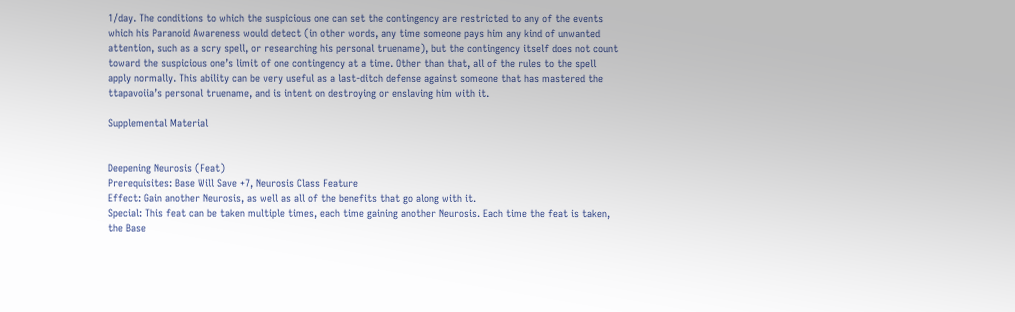1/day. The conditions to which the suspicious one can set the contingency are restricted to any of the events which his Paranoid Awareness would detect (in other words, any time someone pays him any kind of unwanted attention, such as a scry spell, or researching his personal truename), but the contingency itself does not count toward the suspicious one’s limit of one contingency at a time. Other than that, all of the rules to the spell apply normally. This ability can be very useful as a last-ditch defense against someone that has mastered the ttapavoiia’s personal truename, and is intent on destroying or enslaving him with it.

Supplemental Material


Deepening Neurosis (Feat)
Prerequisites: Base Will Save +7, Neurosis Class Feature
Effect: Gain another Neurosis, as well as all of the benefits that go along with it.
Special: This feat can be taken multiple times, each time gaining another Neurosis. Each time the feat is taken, the Base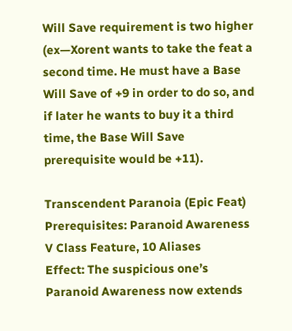Will Save requirement is two higher (ex—Xorent wants to take the feat a second time. He must have a Base Will Save of +9 in order to do so, and if later he wants to buy it a third time, the Base Will Save prerequisite would be +11).

Transcendent Paranoia (Epic Feat)
Prerequisites: Paranoid Awareness V Class Feature, 10 Aliases
Effect: The suspicious one’s Paranoid Awareness now extends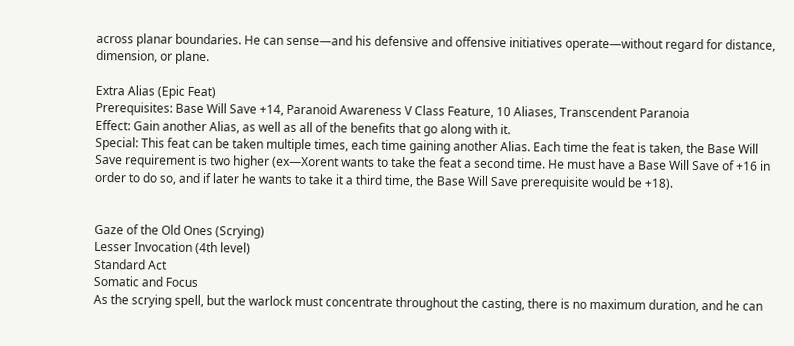across planar boundaries. He can sense—and his defensive and offensive initiatives operate—without regard for distance, dimension, or plane.

Extra Alias (Epic Feat)
Prerequisites: Base Will Save +14, Paranoid Awareness V Class Feature, 10 Aliases, Transcendent Paranoia
Effect: Gain another Alias, as well as all of the benefits that go along with it.
Special: This feat can be taken multiple times, each time gaining another Alias. Each time the feat is taken, the Base Will Save requirement is two higher (ex—Xorent wants to take the feat a second time. He must have a Base Will Save of +16 in order to do so, and if later he wants to take it a third time, the Base Will Save prerequisite would be +18).


Gaze of the Old Ones (Scrying)
Lesser Invocation (4th level)
Standard Act
Somatic and Focus
As the scrying spell, but the warlock must concentrate throughout the casting, there is no maximum duration, and he can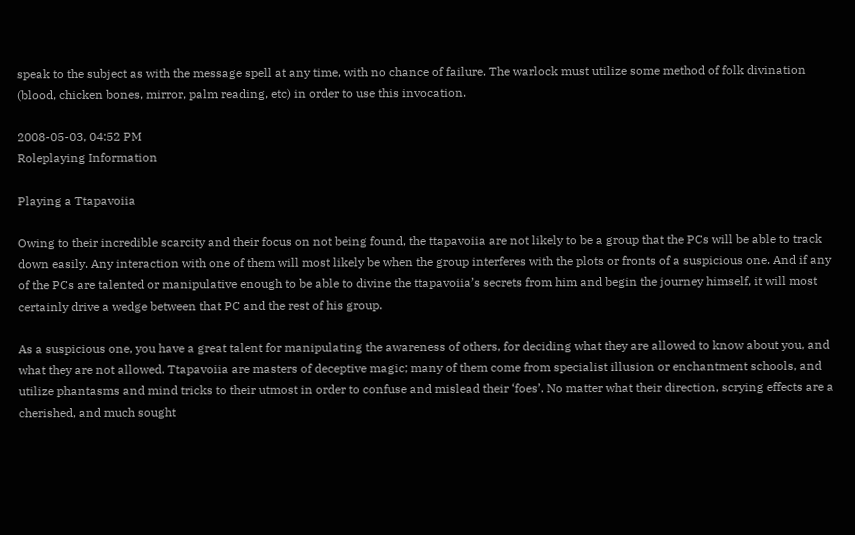speak to the subject as with the message spell at any time, with no chance of failure. The warlock must utilize some method of folk divination (blood, chicken bones, mirror, palm reading, etc) in order to use this invocation.

2008-05-03, 04:52 PM
Roleplaying Information

Playing a Ttapavoiia

Owing to their incredible scarcity and their focus on not being found, the ttapavoiia are not likely to be a group that the PCs will be able to track down easily. Any interaction with one of them will most likely be when the group interferes with the plots or fronts of a suspicious one. And if any of the PCs are talented or manipulative enough to be able to divine the ttapavoiia’s secrets from him and begin the journey himself, it will most certainly drive a wedge between that PC and the rest of his group.

As a suspicious one, you have a great talent for manipulating the awareness of others, for deciding what they are allowed to know about you, and what they are not allowed. Ttapavoiia are masters of deceptive magic; many of them come from specialist illusion or enchantment schools, and utilize phantasms and mind tricks to their utmost in order to confuse and mislead their ‘foes’. No matter what their direction, scrying effects are a cherished, and much sought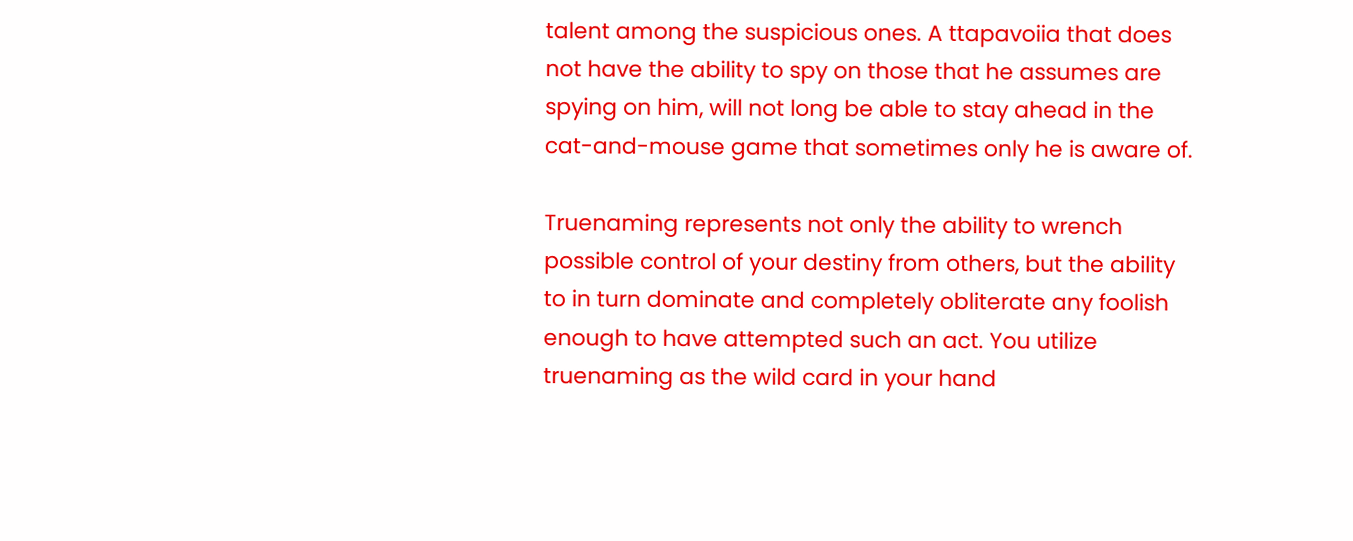talent among the suspicious ones. A ttapavoiia that does not have the ability to spy on those that he assumes are spying on him, will not long be able to stay ahead in the cat-and-mouse game that sometimes only he is aware of.

Truenaming represents not only the ability to wrench possible control of your destiny from others, but the ability to in turn dominate and completely obliterate any foolish enough to have attempted such an act. You utilize truenaming as the wild card in your hand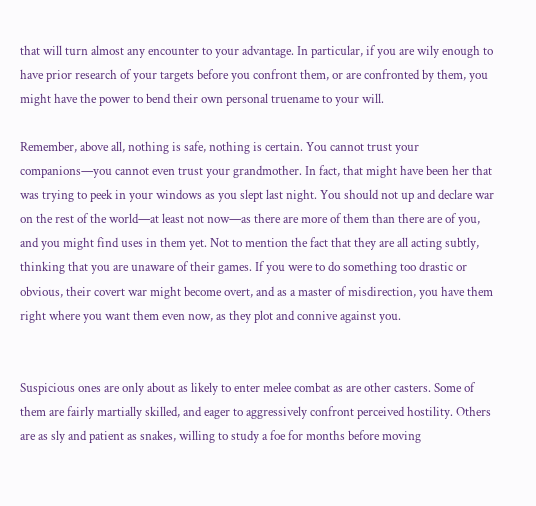that will turn almost any encounter to your advantage. In particular, if you are wily enough to have prior research of your targets before you confront them, or are confronted by them, you might have the power to bend their own personal truename to your will.

Remember, above all, nothing is safe, nothing is certain. You cannot trust your companions—you cannot even trust your grandmother. In fact, that might have been her that was trying to peek in your windows as you slept last night. You should not up and declare war on the rest of the world—at least not now—as there are more of them than there are of you, and you might find uses in them yet. Not to mention the fact that they are all acting subtly, thinking that you are unaware of their games. If you were to do something too drastic or obvious, their covert war might become overt, and as a master of misdirection, you have them right where you want them even now, as they plot and connive against you.


Suspicious ones are only about as likely to enter melee combat as are other casters. Some of them are fairly martially skilled, and eager to aggressively confront perceived hostility. Others are as sly and patient as snakes, willing to study a foe for months before moving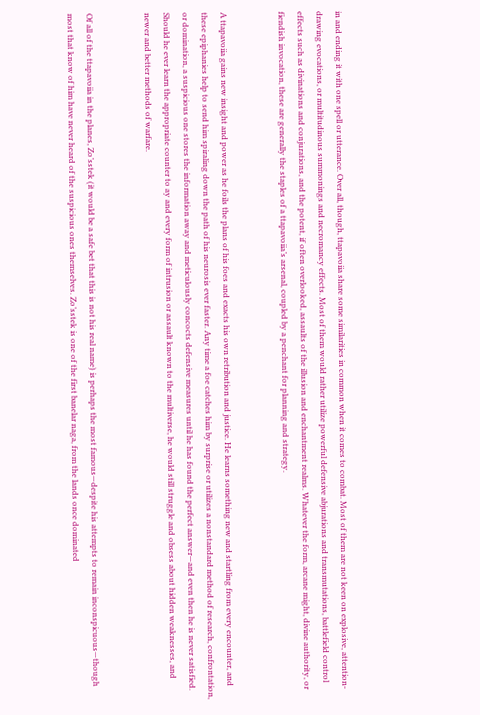in and ending it with one spell or utterance. Over all, though, ttapavoiia share some similarities in common when it comes to combat. Most of them are not keen on explosive, attention-drawing evocations, or multitudinous summonings and necromancy effects. Most of them would rather utilize powerful defensive abjurations and transmutations, battlefield control effects such as divinations and conjurations, and the potent, if often overlooked, assaults of the illusion and enchantment realms. Whatever the form, arcane might, divine authority, or fiendish invocation, these are generally the staples of a ttapavoiia’s arsenal, coupled by a penchant for planning and strategy.


A ttapavoiia gains new insight and power as he foils the plans of his foes and exacts his own retribution and justice. He learns something new and startling from every encounter, and these epiphanies help to send him spiraling down the path of his neurosis ever faster. Any time a foe catches him by surprise or utilizes a nonstandard method of research, confrontation, or domination, a suspicious one stores the information away and meticulously concocts defensive measures until he has found the perfect answer—and even then he is never satisfied. Should he ever learn the appropriate counter to ay and every form of intrusion or assault known to the multiverse, he would still struggle and obsess about hidden weaknesses, and newer and better methods of warfare.


Of all of the ttapavoiia in the planes, Zo’sstek (it would be a safe bet that this is not his real name) is perhaps the most famous—despite his attempts to remain inconspicuous—though most that know of him have never heard of the suspicious ones themselves. Zo’sstek is one of the first banelar naga, from the lands once dominated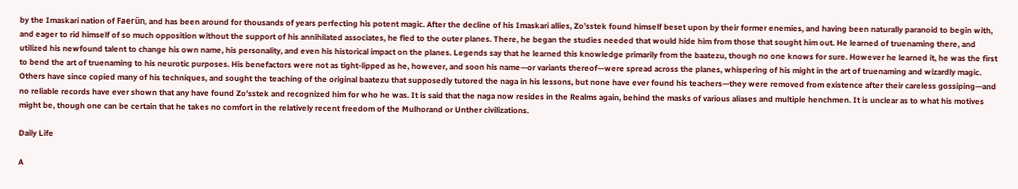by the Imaskari nation of Faerűn, and has been around for thousands of years perfecting his potent magic. After the decline of his Imaskari allies, Zo’sstek found himself beset upon by their former enemies, and having been naturally paranoid to begin with, and eager to rid himself of so much opposition without the support of his annihilated associates, he fled to the outer planes. There, he began the studies needed that would hide him from those that sought him out. He learned of truenaming there, and utilized his newfound talent to change his own name, his personality, and even his historical impact on the planes. Legends say that he learned this knowledge primarily from the baatezu, though no one knows for sure. However he learned it, he was the first to bend the art of truenaming to his neurotic purposes. His benefactors were not as tight-lipped as he, however, and soon his name—or variants thereof—were spread across the planes, whispering of his might in the art of truenaming and wizardly magic. Others have since copied many of his techniques, and sought the teaching of the original baatezu that supposedly tutored the naga in his lessons, but none have ever found his teachers—they were removed from existence after their careless gossiping—and no reliable records have ever shown that any have found Zo’sstek and recognized him for who he was. It is said that the naga now resides in the Realms again, behind the masks of various aliases and multiple henchmen. It is unclear as to what his motives might be, though one can be certain that he takes no comfort in the relatively recent freedom of the Mulhorand or Unther civilizations.

Daily Life

A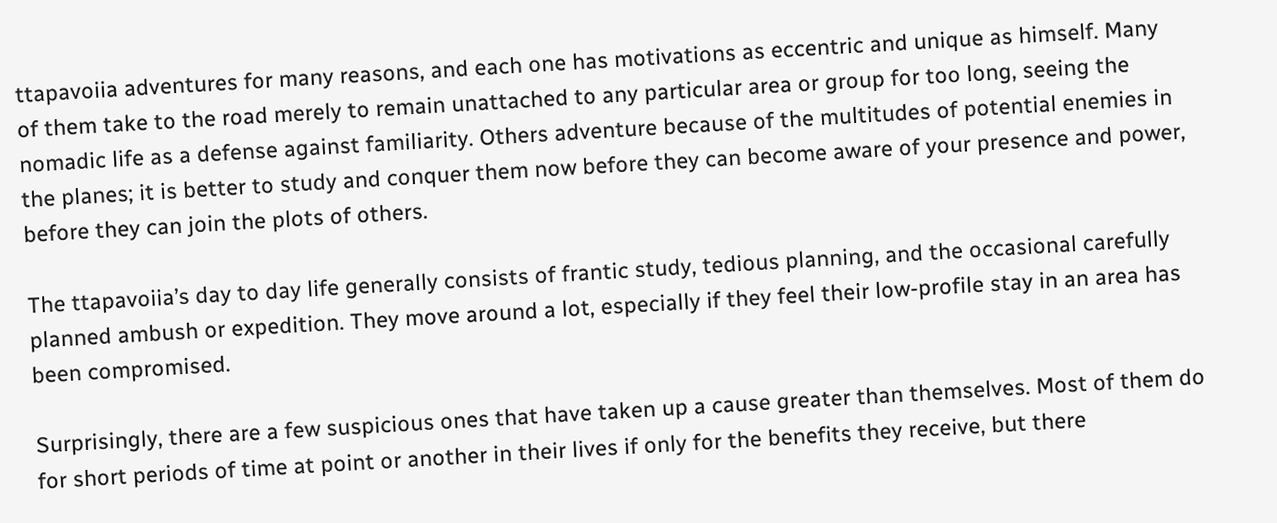ttapavoiia adventures for many reasons, and each one has motivations as eccentric and unique as himself. Many of them take to the road merely to remain unattached to any particular area or group for too long, seeing the nomadic life as a defense against familiarity. Others adventure because of the multitudes of potential enemies in the planes; it is better to study and conquer them now before they can become aware of your presence and power, before they can join the plots of others.

The ttapavoiia’s day to day life generally consists of frantic study, tedious planning, and the occasional carefully planned ambush or expedition. They move around a lot, especially if they feel their low-profile stay in an area has been compromised.

Surprisingly, there are a few suspicious ones that have taken up a cause greater than themselves. Most of them do for short periods of time at point or another in their lives if only for the benefits they receive, but there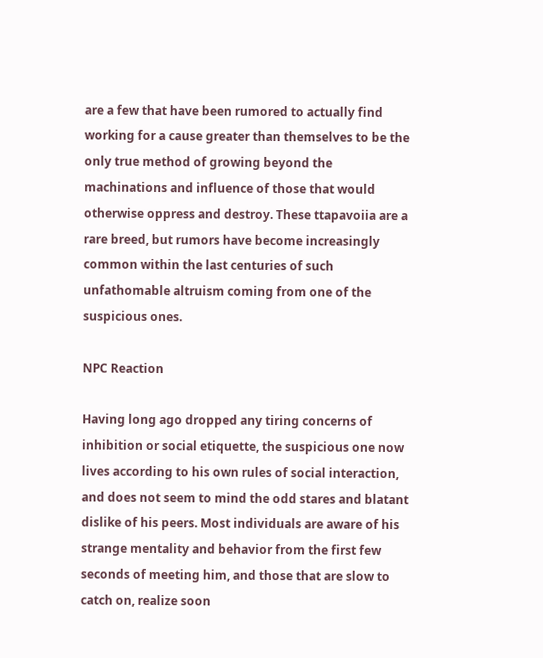are a few that have been rumored to actually find working for a cause greater than themselves to be the only true method of growing beyond the machinations and influence of those that would otherwise oppress and destroy. These ttapavoiia are a rare breed, but rumors have become increasingly common within the last centuries of such unfathomable altruism coming from one of the suspicious ones.

NPC Reaction

Having long ago dropped any tiring concerns of inhibition or social etiquette, the suspicious one now lives according to his own rules of social interaction, and does not seem to mind the odd stares and blatant dislike of his peers. Most individuals are aware of his strange mentality and behavior from the first few seconds of meeting him, and those that are slow to catch on, realize soon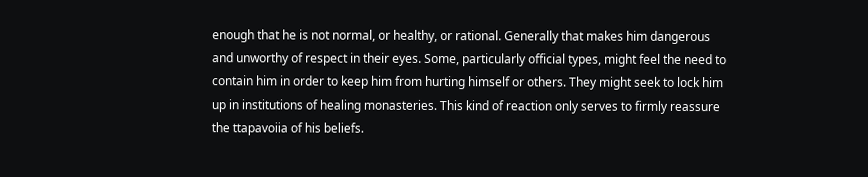enough that he is not normal, or healthy, or rational. Generally that makes him dangerous and unworthy of respect in their eyes. Some, particularly official types, might feel the need to contain him in order to keep him from hurting himself or others. They might seek to lock him up in institutions of healing monasteries. This kind of reaction only serves to firmly reassure the ttapavoiia of his beliefs.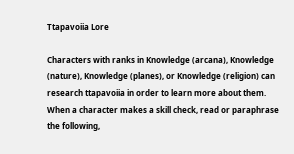Ttapavoiia Lore

Characters with ranks in Knowledge (arcana), Knowledge (nature), Knowledge (planes), or Knowledge (religion) can research ttapavoiia in order to learn more about them. When a character makes a skill check, read or paraphrase the following,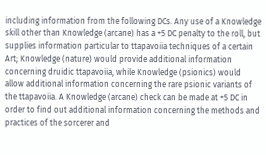including information from the following DCs. Any use of a Knowledge skill other than Knowledge (arcane) has a +5 DC penalty to the roll, but supplies information particular to ttapavoiia techniques of a certain Art; Knowledge (nature) would provide additional information concerning druidic ttapavoiia, while Knowledge (psionics) would allow additional information concerning the rare psionic variants of the ttapavoiia. A Knowledge (arcane) check can be made at +5 DC in order to find out additional information concerning the methods and practices of the sorcerer and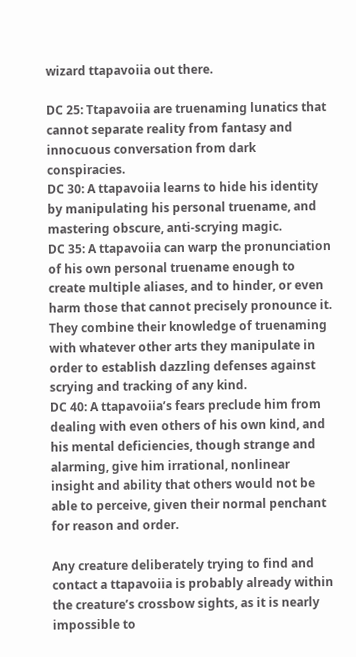wizard ttapavoiia out there.

DC 25: Ttapavoiia are truenaming lunatics that cannot separate reality from fantasy and innocuous conversation from dark conspiracies.
DC 30: A ttapavoiia learns to hide his identity by manipulating his personal truename, and mastering obscure, anti-scrying magic.
DC 35: A ttapavoiia can warp the pronunciation of his own personal truename enough to create multiple aliases, and to hinder, or even harm those that cannot precisely pronounce it. They combine their knowledge of truenaming with whatever other arts they manipulate in order to establish dazzling defenses against scrying and tracking of any kind.
DC 40: A ttapavoiia’s fears preclude him from dealing with even others of his own kind, and his mental deficiencies, though strange and alarming, give him irrational, nonlinear insight and ability that others would not be able to perceive, given their normal penchant for reason and order.

Any creature deliberately trying to find and contact a ttapavoiia is probably already within the creature’s crossbow sights, as it is nearly impossible to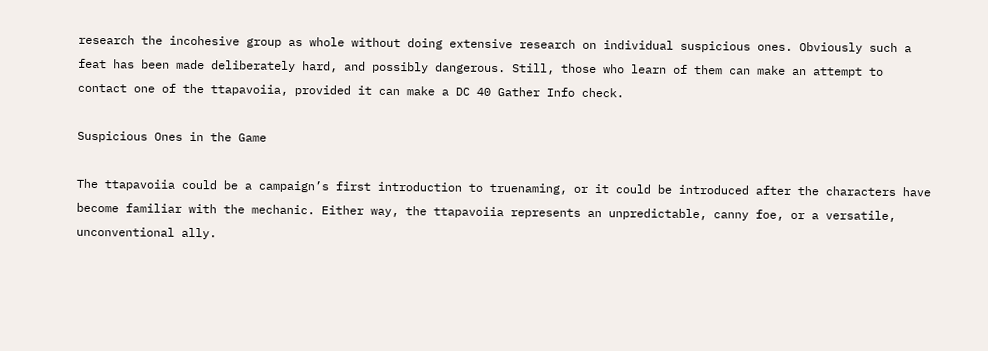research the incohesive group as whole without doing extensive research on individual suspicious ones. Obviously such a feat has been made deliberately hard, and possibly dangerous. Still, those who learn of them can make an attempt to contact one of the ttapavoiia, provided it can make a DC 40 Gather Info check.

Suspicious Ones in the Game

The ttapavoiia could be a campaign’s first introduction to truenaming, or it could be introduced after the characters have become familiar with the mechanic. Either way, the ttapavoiia represents an unpredictable, canny foe, or a versatile, unconventional ally.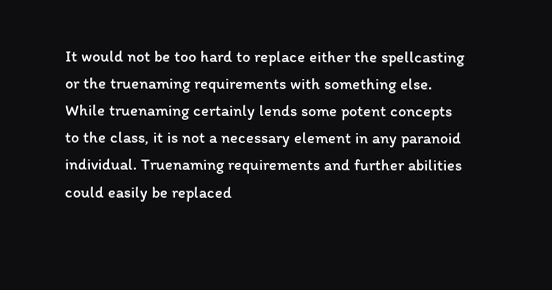It would not be too hard to replace either the spellcasting or the truenaming requirements with something else. While truenaming certainly lends some potent concepts to the class, it is not a necessary element in any paranoid individual. Truenaming requirements and further abilities could easily be replaced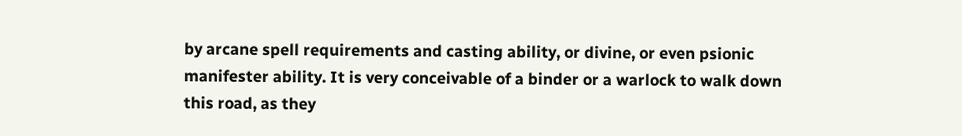by arcane spell requirements and casting ability, or divine, or even psionic manifester ability. It is very conceivable of a binder or a warlock to walk down this road, as they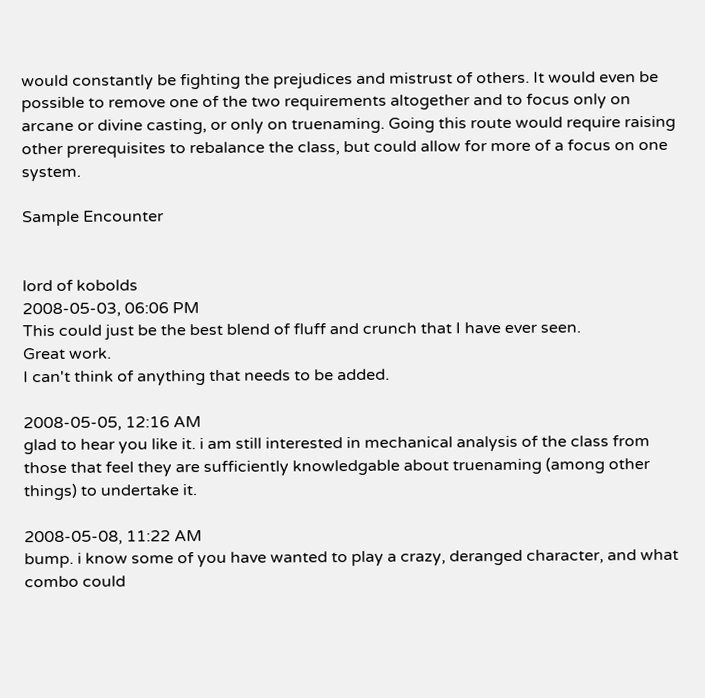would constantly be fighting the prejudices and mistrust of others. It would even be possible to remove one of the two requirements altogether and to focus only on arcane or divine casting, or only on truenaming. Going this route would require raising other prerequisites to rebalance the class, but could allow for more of a focus on one system.

Sample Encounter


lord of kobolds
2008-05-03, 06:06 PM
This could just be the best blend of fluff and crunch that I have ever seen.
Great work.
I can't think of anything that needs to be added.

2008-05-05, 12:16 AM
glad to hear you like it. i am still interested in mechanical analysis of the class from those that feel they are sufficiently knowledgable about truenaming (among other things) to undertake it.

2008-05-08, 11:22 AM
bump. i know some of you have wanted to play a crazy, deranged character, and what combo could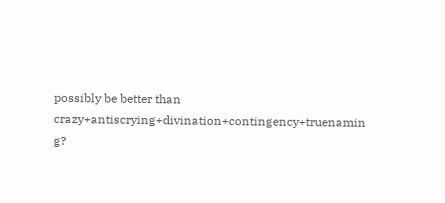possibly be better than crazy+antiscrying+divination+contingency+truenamin g?